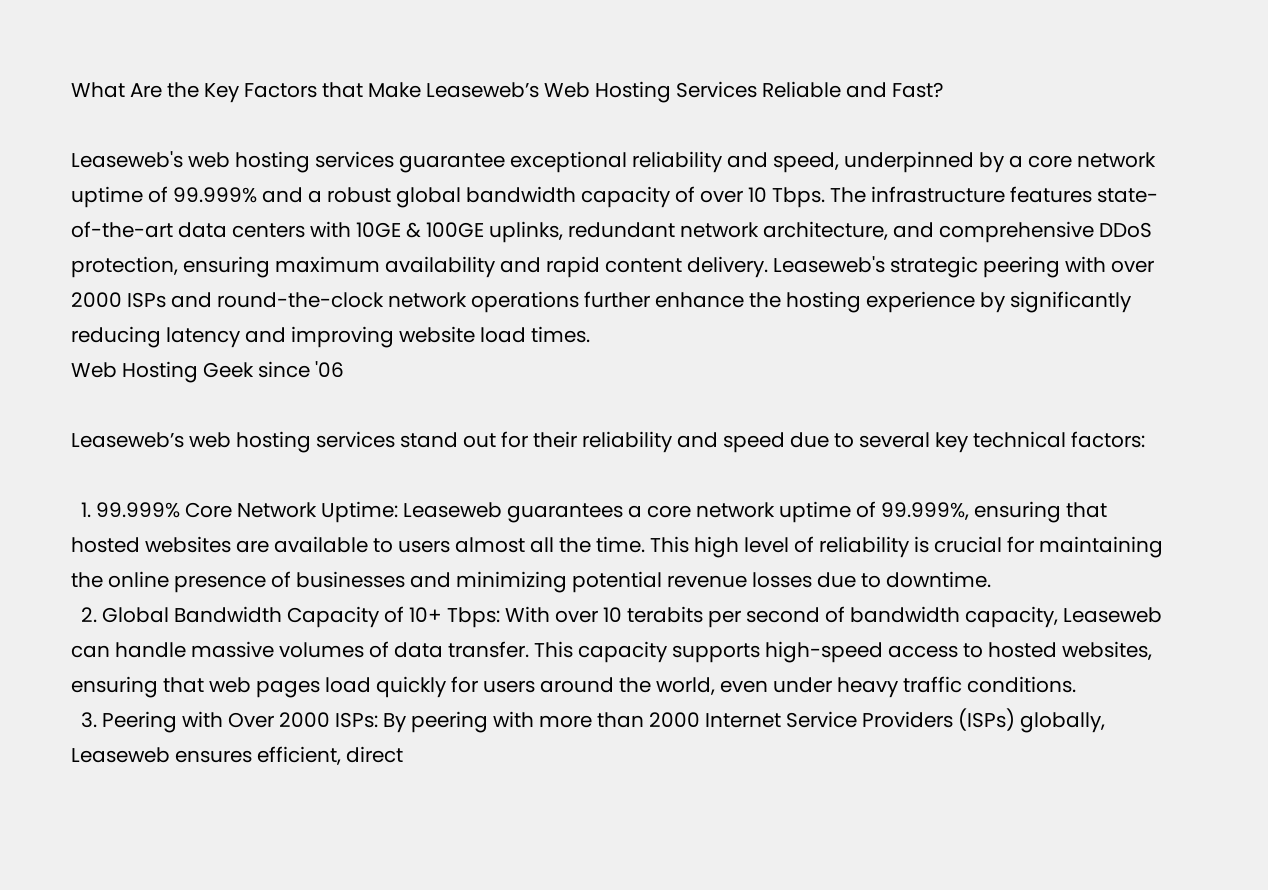What Are the Key Factors that Make Leaseweb’s Web Hosting Services Reliable and Fast?

Leaseweb's web hosting services guarantee exceptional reliability and speed, underpinned by a core network uptime of 99.999% and a robust global bandwidth capacity of over 10 Tbps. The infrastructure features state-of-the-art data centers with 10GE & 100GE uplinks, redundant network architecture, and comprehensive DDoS protection, ensuring maximum availability and rapid content delivery. Leaseweb's strategic peering with over 2000 ISPs and round-the-clock network operations further enhance the hosting experience by significantly reducing latency and improving website load times.
Web Hosting Geek since '06

Leaseweb’s web hosting services stand out for their reliability and speed due to several key technical factors:

  1. 99.999% Core Network Uptime: Leaseweb guarantees a core network uptime of 99.999%, ensuring that hosted websites are available to users almost all the time. This high level of reliability is crucial for maintaining the online presence of businesses and minimizing potential revenue losses due to downtime.
  2. Global Bandwidth Capacity of 10+ Tbps: With over 10 terabits per second of bandwidth capacity, Leaseweb can handle massive volumes of data transfer. This capacity supports high-speed access to hosted websites, ensuring that web pages load quickly for users around the world, even under heavy traffic conditions.
  3. Peering with Over 2000 ISPs: By peering with more than 2000 Internet Service Providers (ISPs) globally, Leaseweb ensures efficient, direct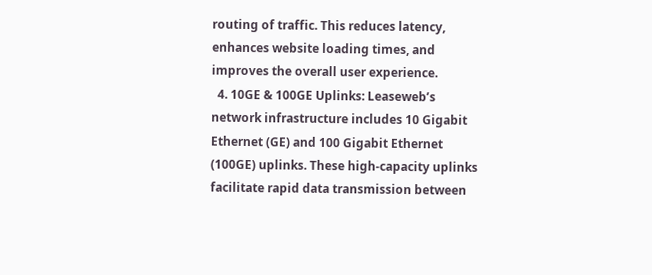routing of traffic. This reduces latency, enhances website loading times, and improves the overall user experience.
  4. 10GE & 100GE Uplinks: Leaseweb’s network infrastructure includes 10 Gigabit Ethernet (GE) and 100 Gigabit Ethernet (100GE) uplinks. These high-capacity uplinks facilitate rapid data transmission between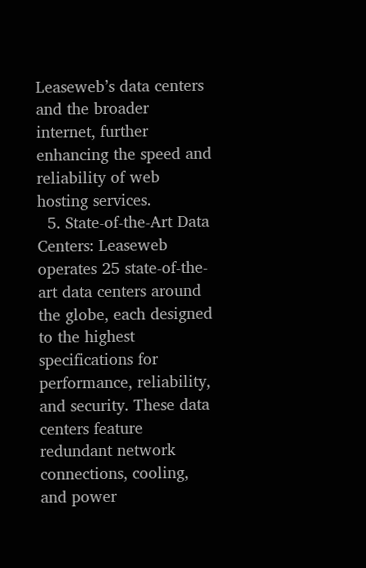Leaseweb’s data centers and the broader internet, further enhancing the speed and reliability of web hosting services.
  5. State-of-the-Art Data Centers: Leaseweb operates 25 state-of-the-art data centers around the globe, each designed to the highest specifications for performance, reliability, and security. These data centers feature redundant network connections, cooling, and power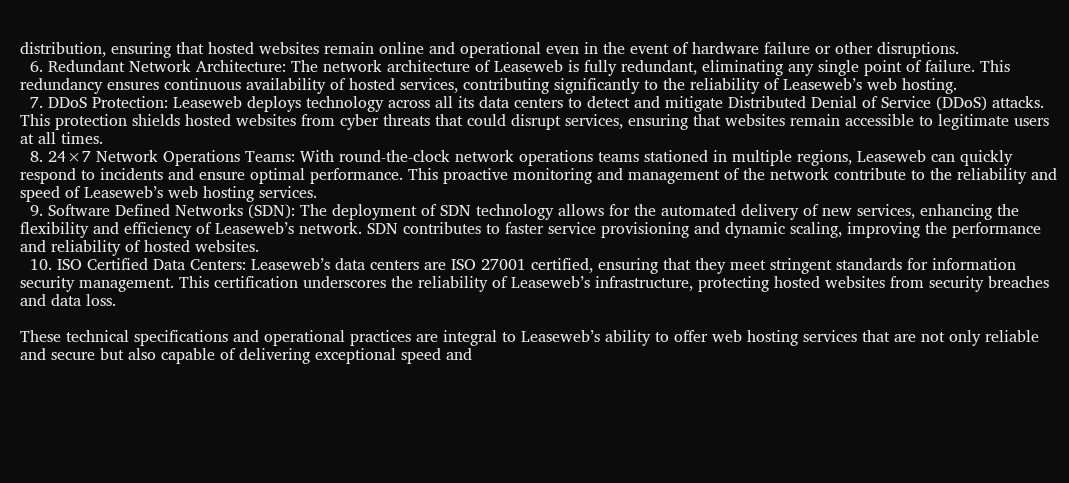distribution, ensuring that hosted websites remain online and operational even in the event of hardware failure or other disruptions.
  6. Redundant Network Architecture: The network architecture of Leaseweb is fully redundant, eliminating any single point of failure. This redundancy ensures continuous availability of hosted services, contributing significantly to the reliability of Leaseweb’s web hosting.
  7. DDoS Protection: Leaseweb deploys technology across all its data centers to detect and mitigate Distributed Denial of Service (DDoS) attacks. This protection shields hosted websites from cyber threats that could disrupt services, ensuring that websites remain accessible to legitimate users at all times.
  8. 24×7 Network Operations Teams: With round-the-clock network operations teams stationed in multiple regions, Leaseweb can quickly respond to incidents and ensure optimal performance. This proactive monitoring and management of the network contribute to the reliability and speed of Leaseweb’s web hosting services.
  9. Software Defined Networks (SDN): The deployment of SDN technology allows for the automated delivery of new services, enhancing the flexibility and efficiency of Leaseweb’s network. SDN contributes to faster service provisioning and dynamic scaling, improving the performance and reliability of hosted websites.
  10. ISO Certified Data Centers: Leaseweb’s data centers are ISO 27001 certified, ensuring that they meet stringent standards for information security management. This certification underscores the reliability of Leaseweb’s infrastructure, protecting hosted websites from security breaches and data loss.

These technical specifications and operational practices are integral to Leaseweb’s ability to offer web hosting services that are not only reliable and secure but also capable of delivering exceptional speed and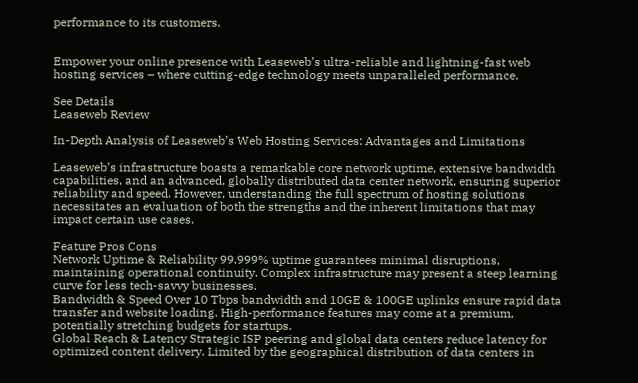performance to its customers.


Empower your online presence with Leaseweb’s ultra-reliable and lightning-fast web hosting services – where cutting-edge technology meets unparalleled performance.

See Details
Leaseweb Review

In-Depth Analysis of Leaseweb’s Web Hosting Services: Advantages and Limitations

Leaseweb’s infrastructure boasts a remarkable core network uptime, extensive bandwidth capabilities, and an advanced, globally distributed data center network, ensuring superior reliability and speed. However, understanding the full spectrum of hosting solutions necessitates an evaluation of both the strengths and the inherent limitations that may impact certain use cases.

Feature Pros Cons
Network Uptime & Reliability 99.999% uptime guarantees minimal disruptions, maintaining operational continuity. Complex infrastructure may present a steep learning curve for less tech-savvy businesses.
Bandwidth & Speed Over 10 Tbps bandwidth and 10GE & 100GE uplinks ensure rapid data transfer and website loading. High-performance features may come at a premium, potentially stretching budgets for startups.
Global Reach & Latency Strategic ISP peering and global data centers reduce latency for optimized content delivery. Limited by the geographical distribution of data centers in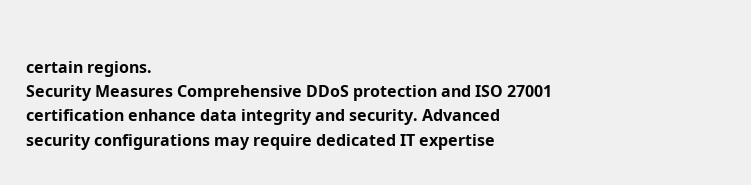certain regions.
Security Measures Comprehensive DDoS protection and ISO 27001 certification enhance data integrity and security. Advanced security configurations may require dedicated IT expertise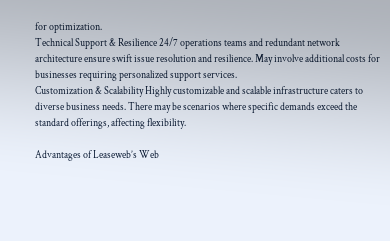for optimization.
Technical Support & Resilience 24/7 operations teams and redundant network architecture ensure swift issue resolution and resilience. May involve additional costs for businesses requiring personalized support services.
Customization & Scalability Highly customizable and scalable infrastructure caters to diverse business needs. There may be scenarios where specific demands exceed the standard offerings, affecting flexibility.

Advantages of Leaseweb’s Web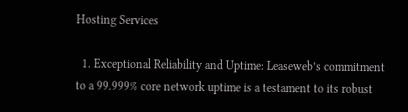Hosting Services

  1. Exceptional Reliability and Uptime: Leaseweb’s commitment to a 99.999% core network uptime is a testament to its robust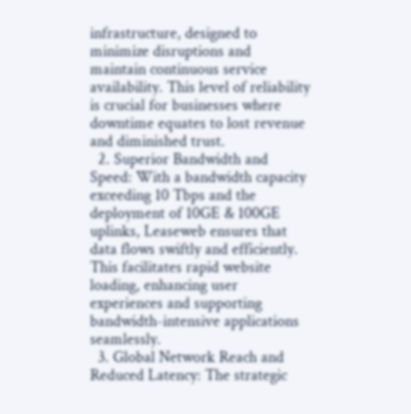infrastructure, designed to minimize disruptions and maintain continuous service availability. This level of reliability is crucial for businesses where downtime equates to lost revenue and diminished trust.
  2. Superior Bandwidth and Speed: With a bandwidth capacity exceeding 10 Tbps and the deployment of 10GE & 100GE uplinks, Leaseweb ensures that data flows swiftly and efficiently. This facilitates rapid website loading, enhancing user experiences and supporting bandwidth-intensive applications seamlessly.
  3. Global Network Reach and Reduced Latency: The strategic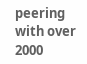peering with over 2000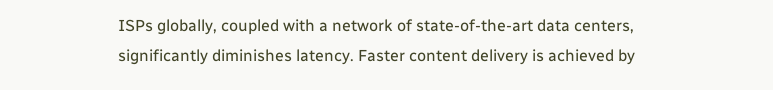ISPs globally, coupled with a network of state-of-the-art data centers, significantly diminishes latency. Faster content delivery is achieved by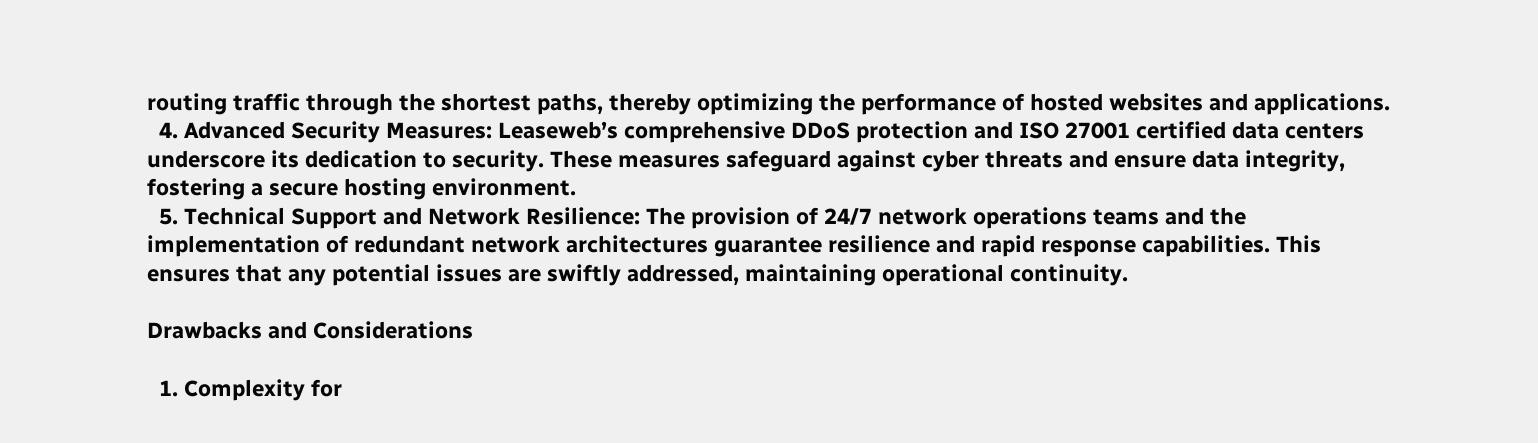routing traffic through the shortest paths, thereby optimizing the performance of hosted websites and applications.
  4. Advanced Security Measures: Leaseweb’s comprehensive DDoS protection and ISO 27001 certified data centers underscore its dedication to security. These measures safeguard against cyber threats and ensure data integrity, fostering a secure hosting environment.
  5. Technical Support and Network Resilience: The provision of 24/7 network operations teams and the implementation of redundant network architectures guarantee resilience and rapid response capabilities. This ensures that any potential issues are swiftly addressed, maintaining operational continuity.

Drawbacks and Considerations

  1. Complexity for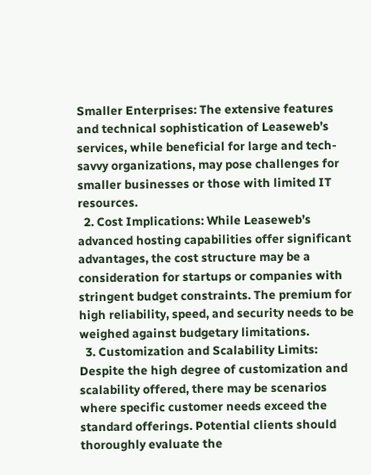Smaller Enterprises: The extensive features and technical sophistication of Leaseweb’s services, while beneficial for large and tech-savvy organizations, may pose challenges for smaller businesses or those with limited IT resources.
  2. Cost Implications: While Leaseweb’s advanced hosting capabilities offer significant advantages, the cost structure may be a consideration for startups or companies with stringent budget constraints. The premium for high reliability, speed, and security needs to be weighed against budgetary limitations.
  3. Customization and Scalability Limits: Despite the high degree of customization and scalability offered, there may be scenarios where specific customer needs exceed the standard offerings. Potential clients should thoroughly evaluate the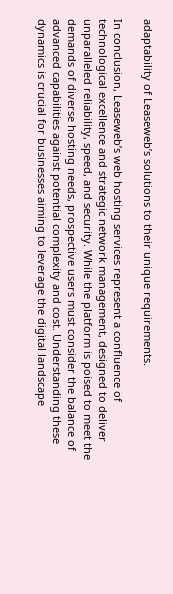adaptability of Leaseweb’s solutions to their unique requirements.

In conclusion, Leaseweb’s web hosting services represent a confluence of technological excellence and strategic network management, designed to deliver unparalleled reliability, speed, and security. While the platform is poised to meet the demands of diverse hosting needs, prospective users must consider the balance of advanced capabilities against potential complexity and cost. Understanding these dynamics is crucial for businesses aiming to leverage the digital landscape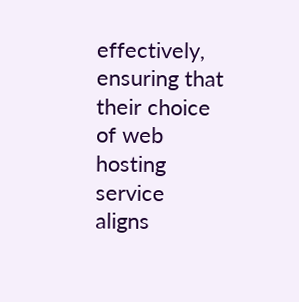effectively, ensuring that their choice of web hosting service aligns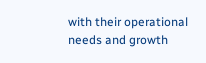with their operational needs and growth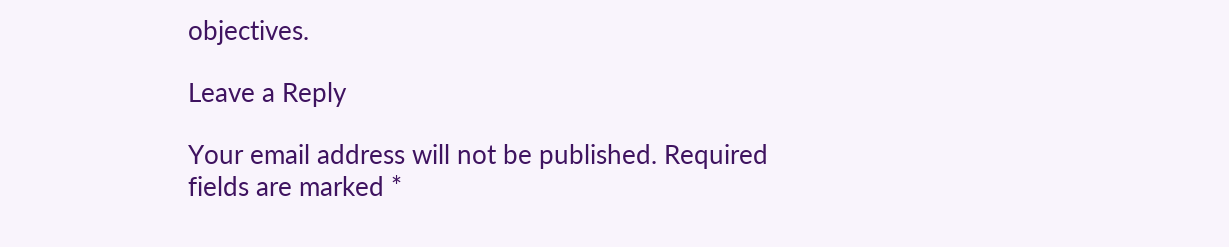objectives.

Leave a Reply

Your email address will not be published. Required fields are marked *